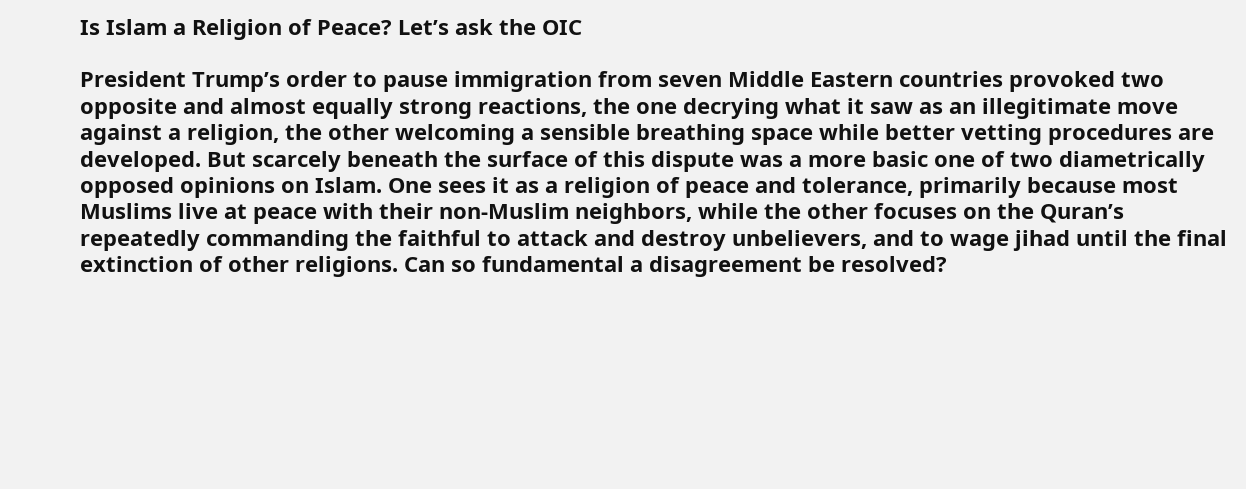Is Islam a Religion of Peace? Let’s ask the OIC

President Trump’s order to pause immigration from seven Middle Eastern countries provoked two opposite and almost equally strong reactions, the one decrying what it saw as an illegitimate move against a religion, the other welcoming a sensible breathing space while better vetting procedures are developed. But scarcely beneath the surface of this dispute was a more basic one of two diametrically opposed opinions on Islam. One sees it as a religion of peace and tolerance, primarily because most Muslims live at peace with their non-Muslim neighbors, while the other focuses on the Quran’s repeatedly commanding the faithful to attack and destroy unbelievers, and to wage jihad until the final extinction of other religions. Can so fundamental a disagreement be resolved?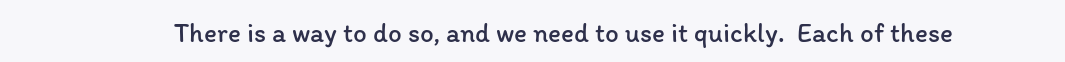There is a way to do so, and we need to use it quickly.  Each of these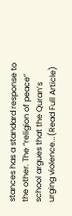stances has a standard response to the other. The “religion of peace” school argues that the Quran’s urging violence...(Read Full Article)